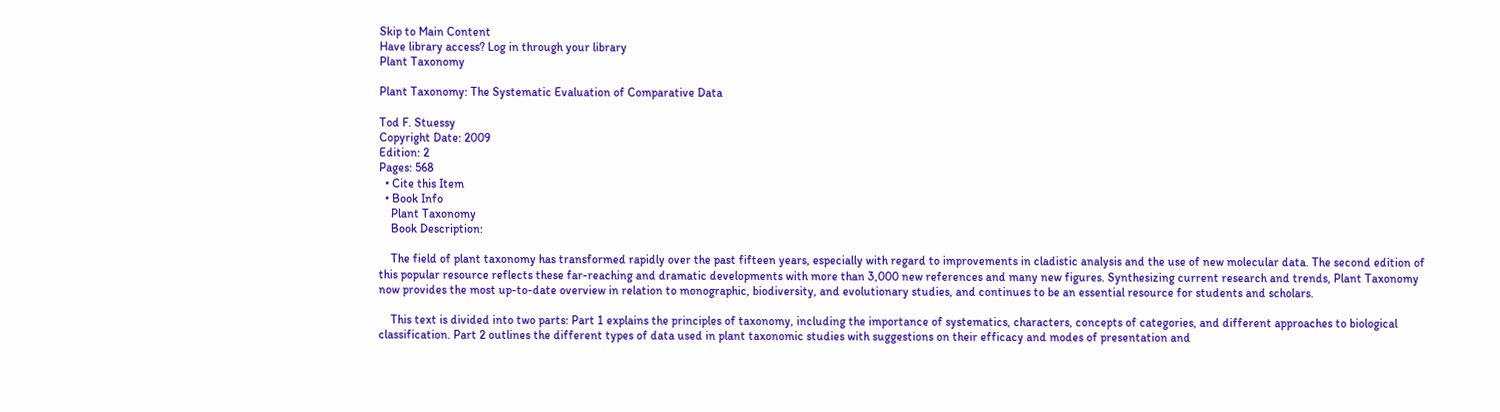Skip to Main Content
Have library access? Log in through your library
Plant Taxonomy

Plant Taxonomy: The Systematic Evaluation of Comparative Data

Tod F. Stuessy
Copyright Date: 2009
Edition: 2
Pages: 568
  • Cite this Item
  • Book Info
    Plant Taxonomy
    Book Description:

    The field of plant taxonomy has transformed rapidly over the past fifteen years, especially with regard to improvements in cladistic analysis and the use of new molecular data. The second edition of this popular resource reflects these far-reaching and dramatic developments with more than 3,000 new references and many new figures. Synthesizing current research and trends, Plant Taxonomy now provides the most up-to-date overview in relation to monographic, biodiversity, and evolutionary studies, and continues to be an essential resource for students and scholars.

    This text is divided into two parts: Part 1 explains the principles of taxonomy, including the importance of systematics, characters, concepts of categories, and different approaches to biological classification. Part 2 outlines the different types of data used in plant taxonomic studies with suggestions on their efficacy and modes of presentation and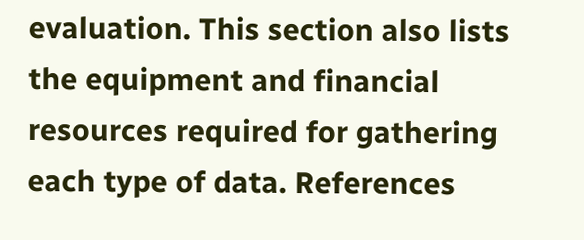evaluation. This section also lists the equipment and financial resources required for gathering each type of data. References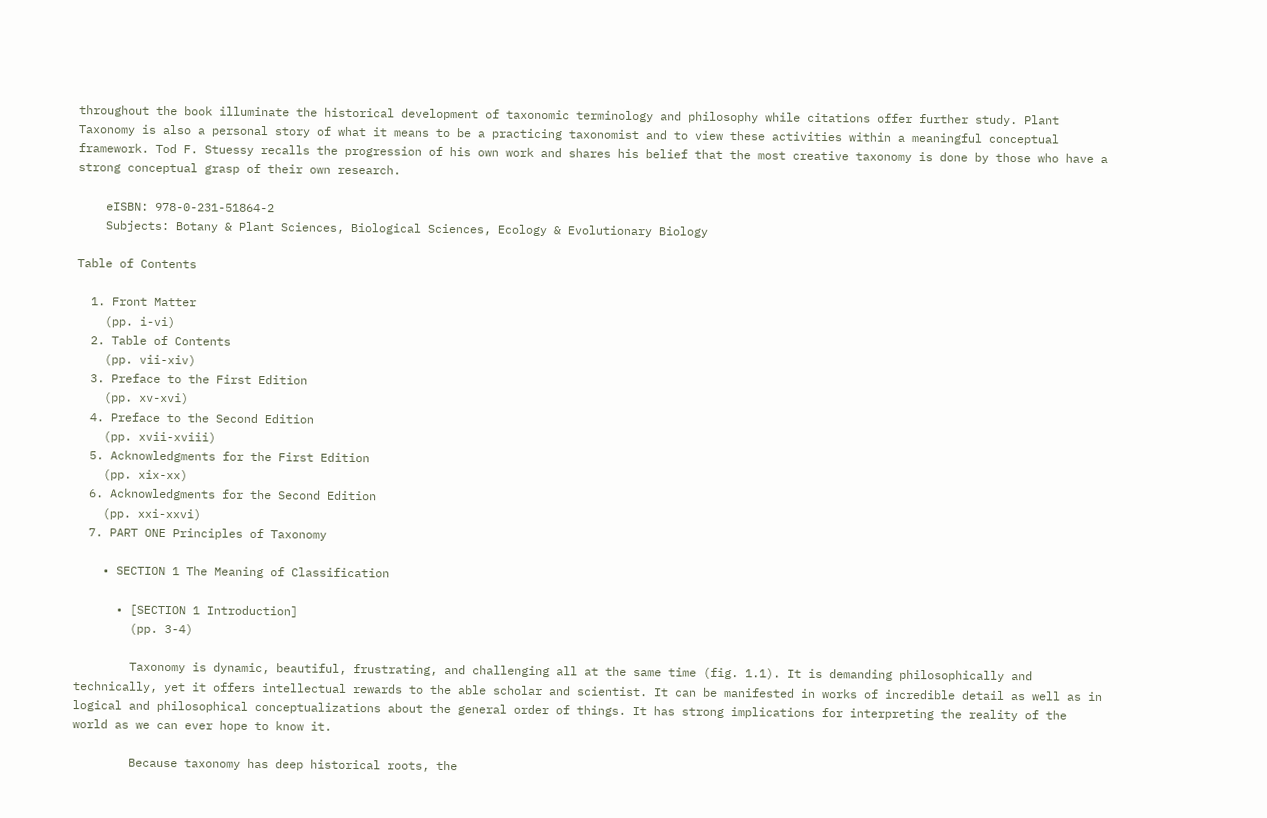throughout the book illuminate the historical development of taxonomic terminology and philosophy while citations offer further study. Plant Taxonomy is also a personal story of what it means to be a practicing taxonomist and to view these activities within a meaningful conceptual framework. Tod F. Stuessy recalls the progression of his own work and shares his belief that the most creative taxonomy is done by those who have a strong conceptual grasp of their own research.

    eISBN: 978-0-231-51864-2
    Subjects: Botany & Plant Sciences, Biological Sciences, Ecology & Evolutionary Biology

Table of Contents

  1. Front Matter
    (pp. i-vi)
  2. Table of Contents
    (pp. vii-xiv)
  3. Preface to the First Edition
    (pp. xv-xvi)
  4. Preface to the Second Edition
    (pp. xvii-xviii)
  5. Acknowledgments for the First Edition
    (pp. xix-xx)
  6. Acknowledgments for the Second Edition
    (pp. xxi-xxvi)
  7. PART ONE Principles of Taxonomy

    • SECTION 1 The Meaning of Classification

      • [SECTION 1 Introduction]
        (pp. 3-4)

        Taxonomy is dynamic, beautiful, frustrating, and challenging all at the same time (fig. 1.1). It is demanding philosophically and technically, yet it offers intellectual rewards to the able scholar and scientist. It can be manifested in works of incredible detail as well as in logical and philosophical conceptualizations about the general order of things. It has strong implications for interpreting the reality of the world as we can ever hope to know it.

        Because taxonomy has deep historical roots, the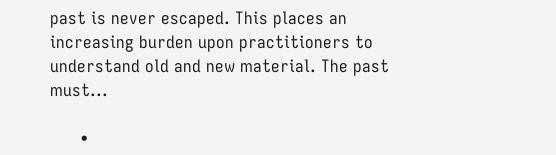past is never escaped. This places an increasing burden upon practitioners to understand old and new material. The past must...

      •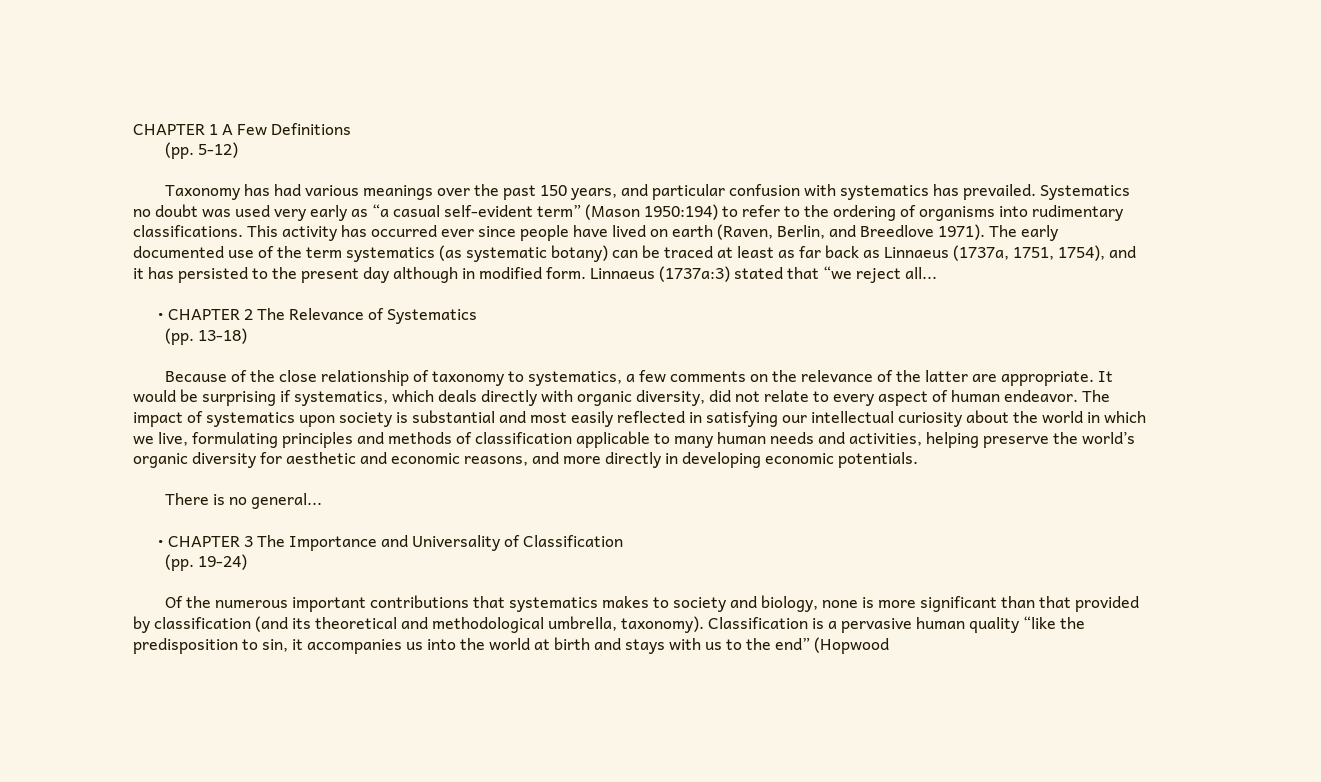CHAPTER 1 A Few Definitions
        (pp. 5-12)

        Taxonomy has had various meanings over the past 150 years, and particular confusion with systematics has prevailed. Systematics no doubt was used very early as “a casual self-evident term” (Mason 1950:194) to refer to the ordering of organisms into rudimentary classifications. This activity has occurred ever since people have lived on earth (Raven, Berlin, and Breedlove 1971). The early documented use of the term systematics (as systematic botany) can be traced at least as far back as Linnaeus (1737a, 1751, 1754), and it has persisted to the present day although in modified form. Linnaeus (1737a:3) stated that “we reject all...

      • CHAPTER 2 The Relevance of Systematics
        (pp. 13-18)

        Because of the close relationship of taxonomy to systematics, a few comments on the relevance of the latter are appropriate. It would be surprising if systematics, which deals directly with organic diversity, did not relate to every aspect of human endeavor. The impact of systematics upon society is substantial and most easily reflected in satisfying our intellectual curiosity about the world in which we live, formulating principles and methods of classification applicable to many human needs and activities, helping preserve the world’s organic diversity for aesthetic and economic reasons, and more directly in developing economic potentials.

        There is no general...

      • CHAPTER 3 The Importance and Universality of Classification
        (pp. 19-24)

        Of the numerous important contributions that systematics makes to society and biology, none is more significant than that provided by classification (and its theoretical and methodological umbrella, taxonomy). Classification is a pervasive human quality “like the predisposition to sin, it accompanies us into the world at birth and stays with us to the end” (Hopwood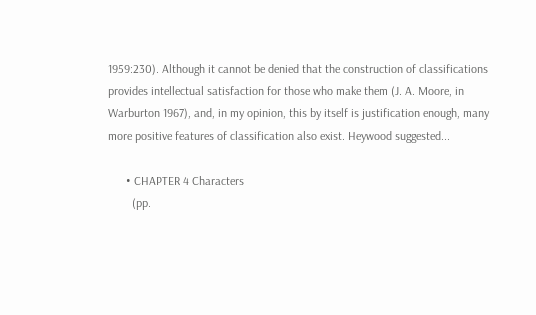1959:230). Although it cannot be denied that the construction of classifications provides intellectual satisfaction for those who make them (J. A. Moore, in Warburton 1967), and, in my opinion, this by itself is justification enough, many more positive features of classification also exist. Heywood suggested...

      • CHAPTER 4 Characters
        (pp.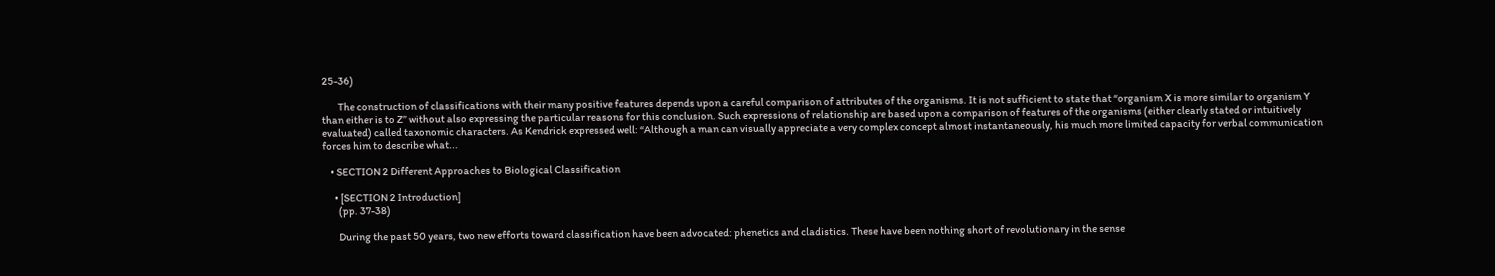25-36)

        The construction of classifications with their many positive features depends upon a careful comparison of attributes of the organisms. It is not sufficient to state that “organism X is more similar to organism Y than either is to Z” without also expressing the particular reasons for this conclusion. Such expressions of relationship are based upon a comparison of features of the organisms (either clearly stated or intuitively evaluated) called taxonomic characters. As Kendrick expressed well: “Although a man can visually appreciate a very complex concept almost instantaneously, his much more limited capacity for verbal communication forces him to describe what...

    • SECTION 2 Different Approaches to Biological Classification

      • [SECTION 2 Introduction]
        (pp. 37-38)

        During the past 50 years, two new efforts toward classification have been advocated: phenetics and cladistics. These have been nothing short of revolutionary in the sense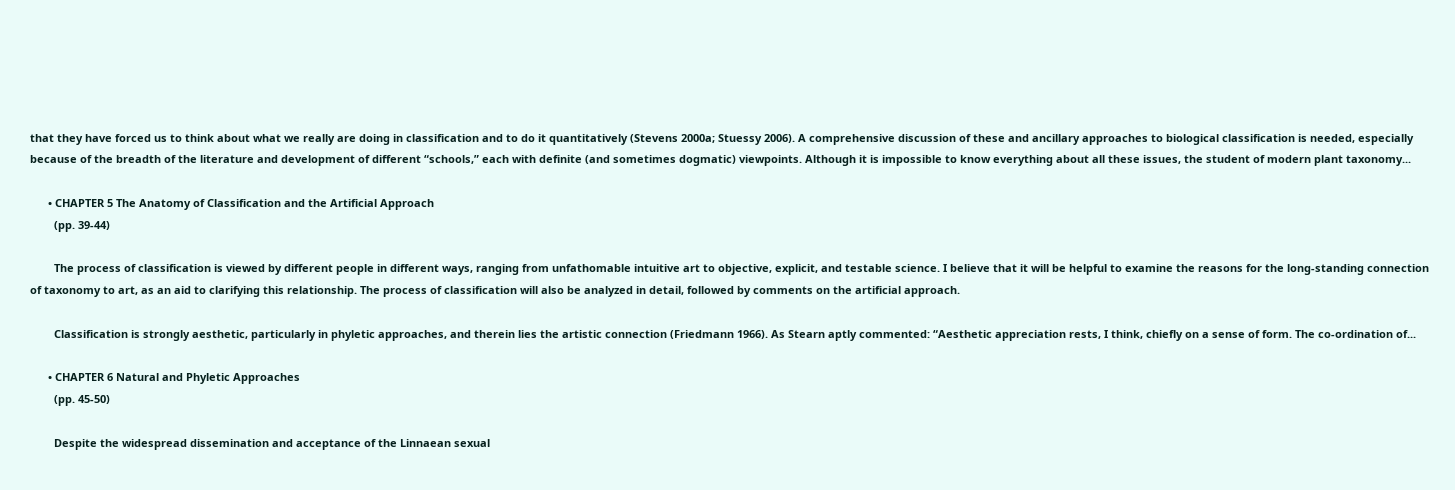that they have forced us to think about what we really are doing in classification and to do it quantitatively (Stevens 2000a; Stuessy 2006). A comprehensive discussion of these and ancillary approaches to biological classification is needed, especially because of the breadth of the literature and development of different “schools,” each with definite (and sometimes dogmatic) viewpoints. Although it is impossible to know everything about all these issues, the student of modern plant taxonomy...

      • CHAPTER 5 The Anatomy of Classification and the Artificial Approach
        (pp. 39-44)

        The process of classification is viewed by different people in different ways, ranging from unfathomable intuitive art to objective, explicit, and testable science. I believe that it will be helpful to examine the reasons for the long-standing connection of taxonomy to art, as an aid to clarifying this relationship. The process of classification will also be analyzed in detail, followed by comments on the artificial approach.

        Classification is strongly aesthetic, particularly in phyletic approaches, and therein lies the artistic connection (Friedmann 1966). As Stearn aptly commented: “Aesthetic appreciation rests, I think, chiefly on a sense of form. The co-ordination of...

      • CHAPTER 6 Natural and Phyletic Approaches
        (pp. 45-50)

        Despite the widespread dissemination and acceptance of the Linnaean sexual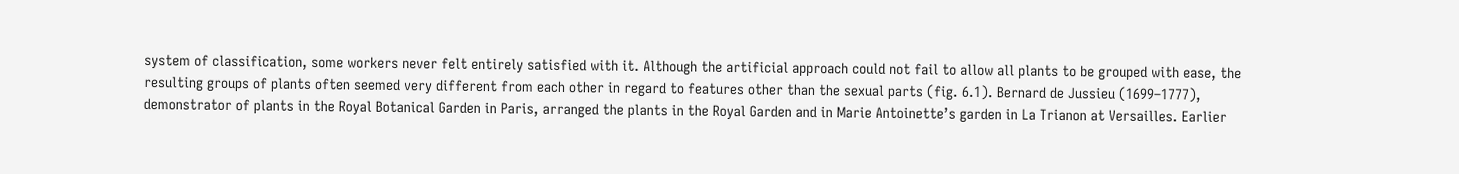system of classification, some workers never felt entirely satisfied with it. Although the artificial approach could not fail to allow all plants to be grouped with ease, the resulting groups of plants often seemed very different from each other in regard to features other than the sexual parts (fig. 6.1). Bernard de Jussieu (1699–1777), demonstrator of plants in the Royal Botanical Garden in Paris, arranged the plants in the Royal Garden and in Marie Antoinette’s garden in La Trianon at Versailles. Earlier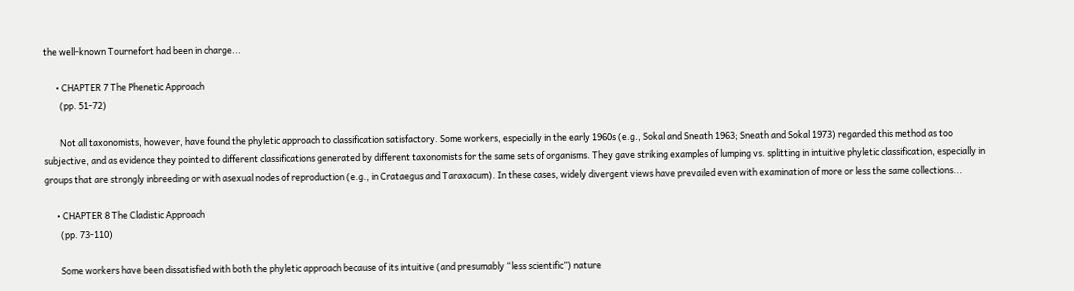the well-known Tournefort had been in charge...

      • CHAPTER 7 The Phenetic Approach
        (pp. 51-72)

        Not all taxonomists, however, have found the phyletic approach to classification satisfactory. Some workers, especially in the early 1960s (e.g., Sokal and Sneath 1963; Sneath and Sokal 1973) regarded this method as too subjective, and as evidence they pointed to different classifications generated by different taxonomists for the same sets of organisms. They gave striking examples of lumping vs. splitting in intuitive phyletic classification, especially in groups that are strongly inbreeding or with asexual nodes of reproduction (e.g., in Crataegus and Taraxacum). In these cases, widely divergent views have prevailed even with examination of more or less the same collections...

      • CHAPTER 8 The Cladistic Approach
        (pp. 73-110)

        Some workers have been dissatisfied with both the phyletic approach because of its intuitive (and presumably “less scientific”) nature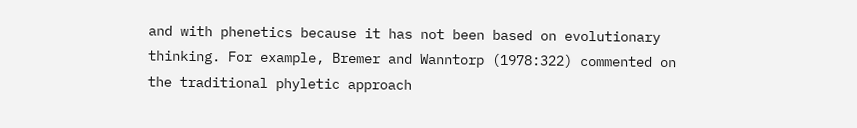and with phenetics because it has not been based on evolutionary thinking. For example, Bremer and Wanntorp (1978:322) commented on the traditional phyletic approach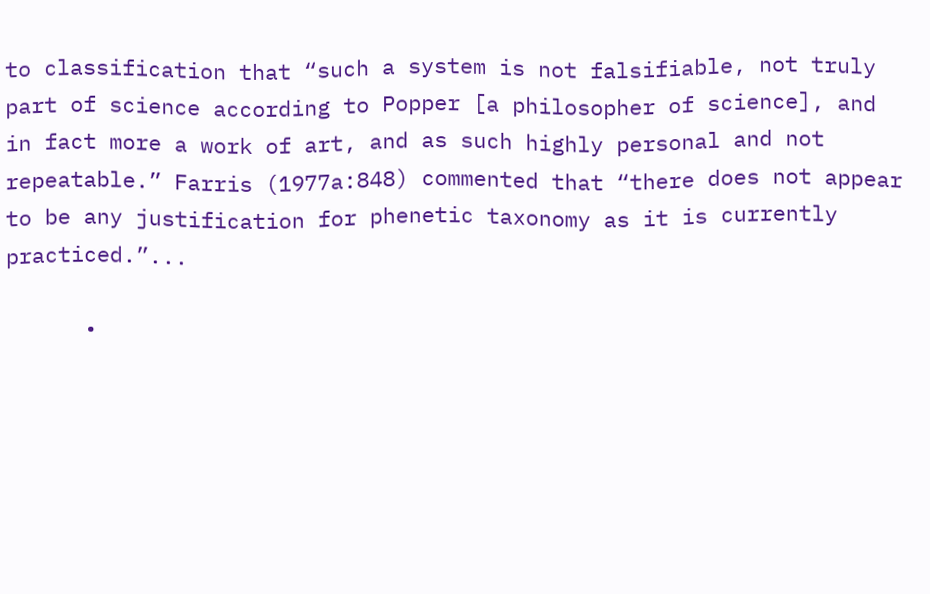to classification that “such a system is not falsifiable, not truly part of science according to Popper [a philosopher of science], and in fact more a work of art, and as such highly personal and not repeatable.” Farris (1977a:848) commented that “there does not appear to be any justification for phenetic taxonomy as it is currently practiced.”...

      •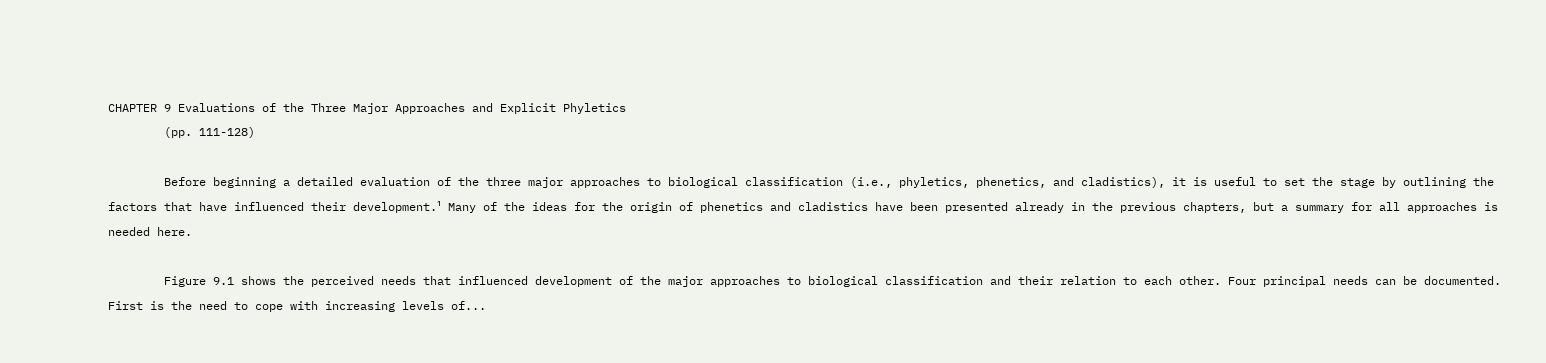CHAPTER 9 Evaluations of the Three Major Approaches and Explicit Phyletics
        (pp. 111-128)

        Before beginning a detailed evaluation of the three major approaches to biological classification (i.e., phyletics, phenetics, and cladistics), it is useful to set the stage by outlining the factors that have influenced their development.¹ Many of the ideas for the origin of phenetics and cladistics have been presented already in the previous chapters, but a summary for all approaches is needed here.

        Figure 9.1 shows the perceived needs that influenced development of the major approaches to biological classification and their relation to each other. Four principal needs can be documented. First is the need to cope with increasing levels of...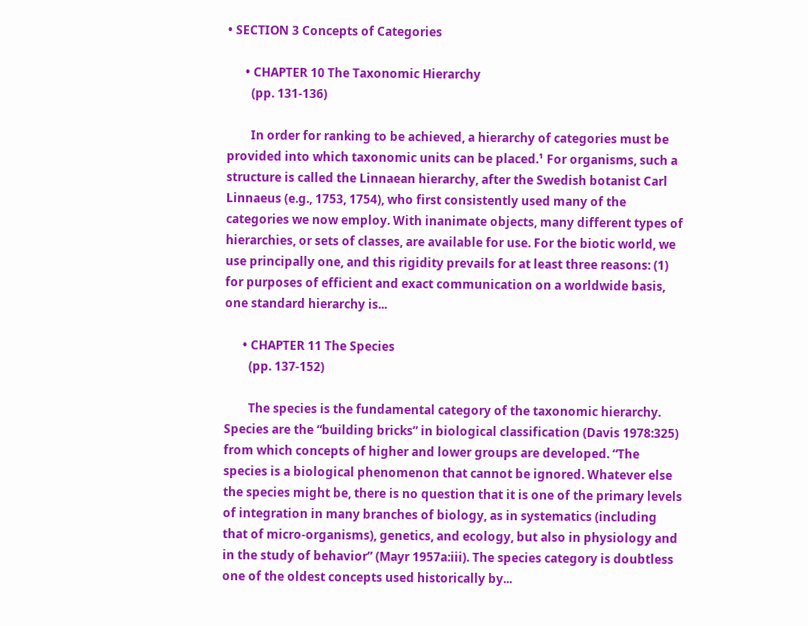• SECTION 3 Concepts of Categories

      • CHAPTER 10 The Taxonomic Hierarchy
        (pp. 131-136)

        In order for ranking to be achieved, a hierarchy of categories must be provided into which taxonomic units can be placed.¹ For organisms, such a structure is called the Linnaean hierarchy, after the Swedish botanist Carl Linnaeus (e.g., 1753, 1754), who first consistently used many of the categories we now employ. With inanimate objects, many different types of hierarchies, or sets of classes, are available for use. For the biotic world, we use principally one, and this rigidity prevails for at least three reasons: (1) for purposes of efficient and exact communication on a worldwide basis, one standard hierarchy is...

      • CHAPTER 11 The Species
        (pp. 137-152)

        The species is the fundamental category of the taxonomic hierarchy. Species are the “building bricks” in biological classification (Davis 1978:325) from which concepts of higher and lower groups are developed. “The species is a biological phenomenon that cannot be ignored. Whatever else the species might be, there is no question that it is one of the primary levels of integration in many branches of biology, as in systematics (including that of micro-organisms), genetics, and ecology, but also in physiology and in the study of behavior” (Mayr 1957a:iii). The species category is doubtless one of the oldest concepts used historically by...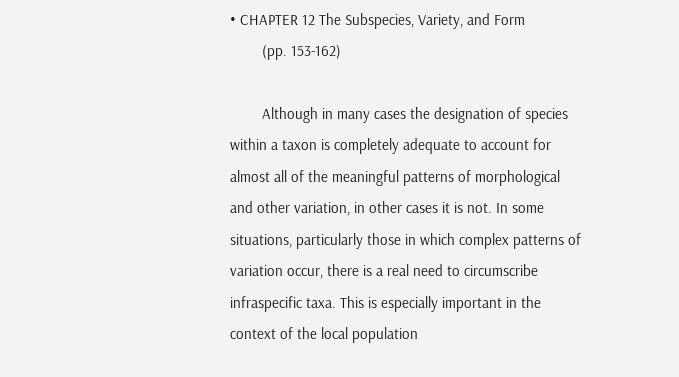• CHAPTER 12 The Subspecies, Variety, and Form
        (pp. 153-162)

        Although in many cases the designation of species within a taxon is completely adequate to account for almost all of the meaningful patterns of morphological and other variation, in other cases it is not. In some situations, particularly those in which complex patterns of variation occur, there is a real need to circumscribe infraspecific taxa. This is especially important in the context of the local population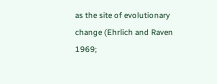as the site of evolutionary change (Ehrlich and Raven 1969;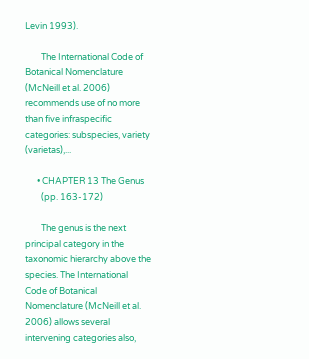Levin 1993).

        The International Code of Botanical Nomenclature (McNeill et al. 2006) recommends use of no more than five infraspecific categories: subspecies, variety (varietas),...

      • CHAPTER 13 The Genus
        (pp. 163-172)

        The genus is the next principal category in the taxonomic hierarchy above the species. The International Code of Botanical Nomenclature (McNeill et al. 2006) allows several intervening categories also,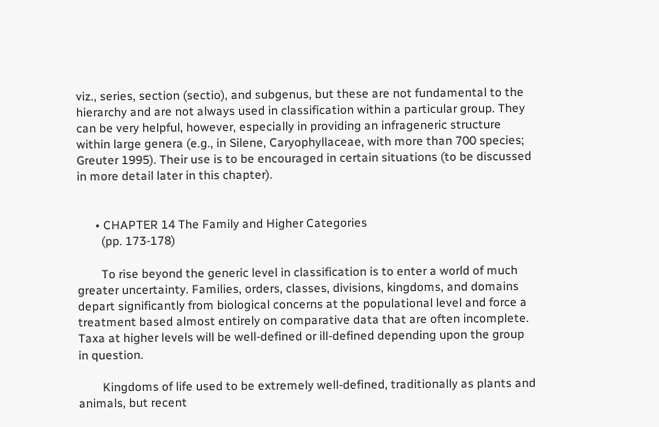viz., series, section (sectio), and subgenus, but these are not fundamental to the hierarchy and are not always used in classification within a particular group. They can be very helpful, however, especially in providing an infrageneric structure within large genera (e.g., in Silene, Caryophyllaceae, with more than 700 species; Greuter 1995). Their use is to be encouraged in certain situations (to be discussed in more detail later in this chapter).


      • CHAPTER 14 The Family and Higher Categories
        (pp. 173-178)

        To rise beyond the generic level in classification is to enter a world of much greater uncertainty. Families, orders, classes, divisions, kingdoms, and domains depart significantly from biological concerns at the populational level and force a treatment based almost entirely on comparative data that are often incomplete. Taxa at higher levels will be well-defined or ill-defined depending upon the group in question.

        Kingdoms of life used to be extremely well-defined, traditionally as plants and animals, but recent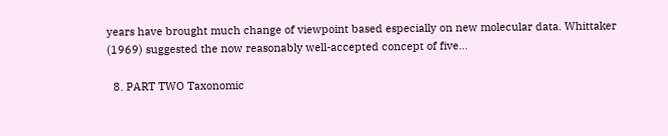years have brought much change of viewpoint based especially on new molecular data. Whittaker (1969) suggested the now reasonably well-accepted concept of five...

  8. PART TWO Taxonomic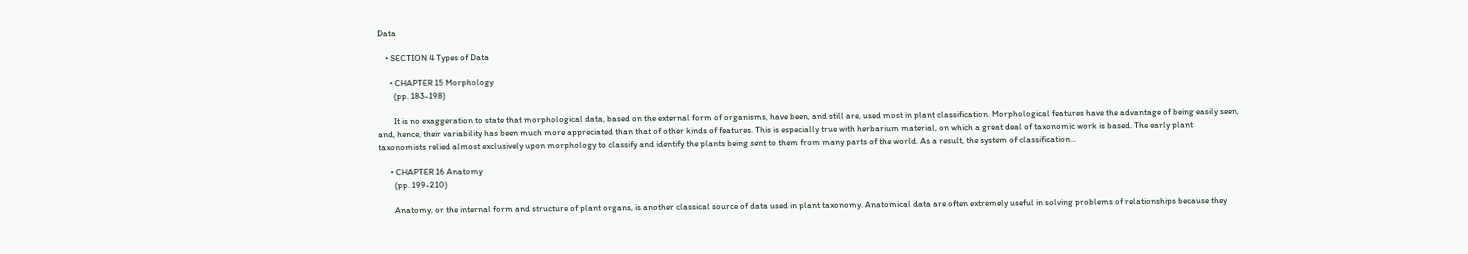Data

    • SECTION 4 Types of Data

      • CHAPTER 15 Morphology
        (pp. 183-198)

        It is no exaggeration to state that morphological data, based on the external form of organisms, have been, and still are, used most in plant classification. Morphological features have the advantage of being easily seen, and, hence, their variability has been much more appreciated than that of other kinds of features. This is especially true with herbarium material, on which a great deal of taxonomic work is based. The early plant taxonomists relied almost exclusively upon morphology to classify and identify the plants being sent to them from many parts of the world. As a result, the system of classification...

      • CHAPTER 16 Anatomy
        (pp. 199-210)

        Anatomy, or the internal form and structure of plant organs, is another classical source of data used in plant taxonomy. Anatomical data are often extremely useful in solving problems of relationships because they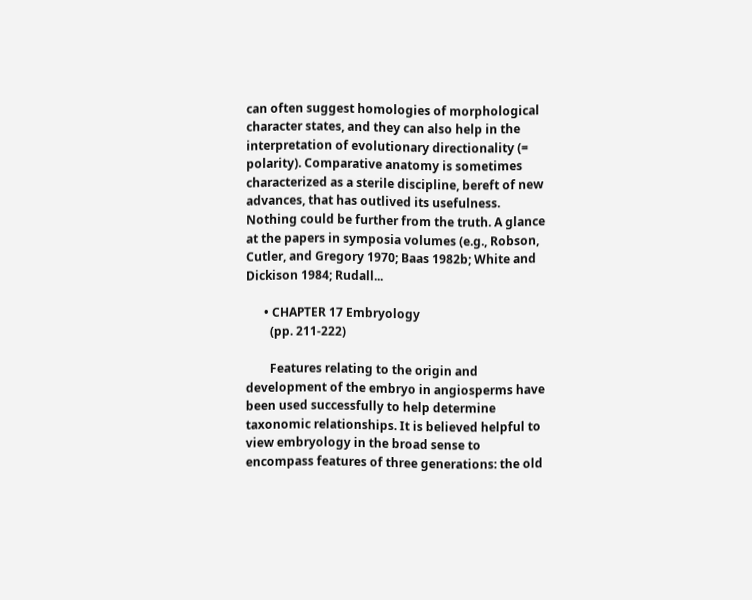can often suggest homologies of morphological character states, and they can also help in the interpretation of evolutionary directionality (= polarity). Comparative anatomy is sometimes characterized as a sterile discipline, bereft of new advances, that has outlived its usefulness. Nothing could be further from the truth. A glance at the papers in symposia volumes (e.g., Robson, Cutler, and Gregory 1970; Baas 1982b; White and Dickison 1984; Rudall...

      • CHAPTER 17 Embryology
        (pp. 211-222)

        Features relating to the origin and development of the embryo in angiosperms have been used successfully to help determine taxonomic relationships. It is believed helpful to view embryology in the broad sense to encompass features of three generations: the old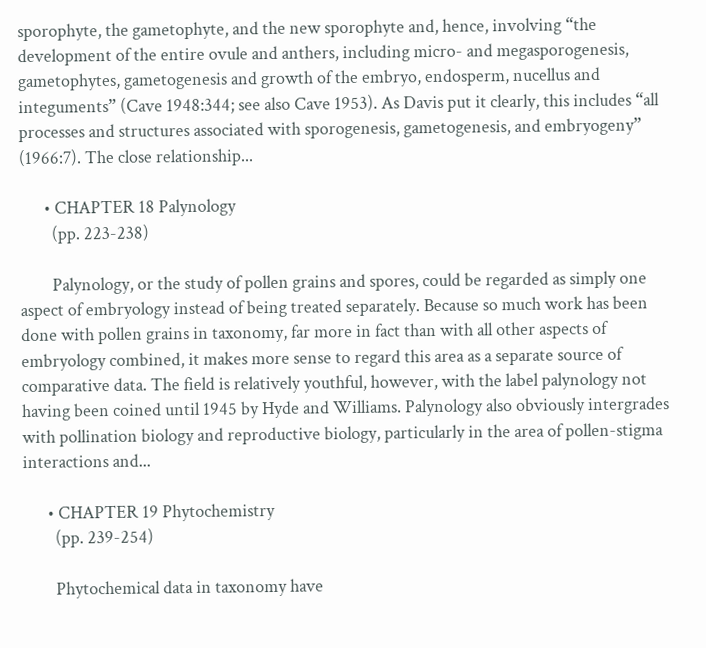sporophyte, the gametophyte, and the new sporophyte and, hence, involving “the development of the entire ovule and anthers, including micro- and megasporogenesis, gametophytes, gametogenesis and growth of the embryo, endosperm, nucellus and integuments” (Cave 1948:344; see also Cave 1953). As Davis put it clearly, this includes “all processes and structures associated with sporogenesis, gametogenesis, and embryogeny” (1966:7). The close relationship...

      • CHAPTER 18 Palynology
        (pp. 223-238)

        Palynology, or the study of pollen grains and spores, could be regarded as simply one aspect of embryology instead of being treated separately. Because so much work has been done with pollen grains in taxonomy, far more in fact than with all other aspects of embryology combined, it makes more sense to regard this area as a separate source of comparative data. The field is relatively youthful, however, with the label palynology not having been coined until 1945 by Hyde and Williams. Palynology also obviously intergrades with pollination biology and reproductive biology, particularly in the area of pollen-stigma interactions and...

      • CHAPTER 19 Phytochemistry
        (pp. 239-254)

        Phytochemical data in taxonomy have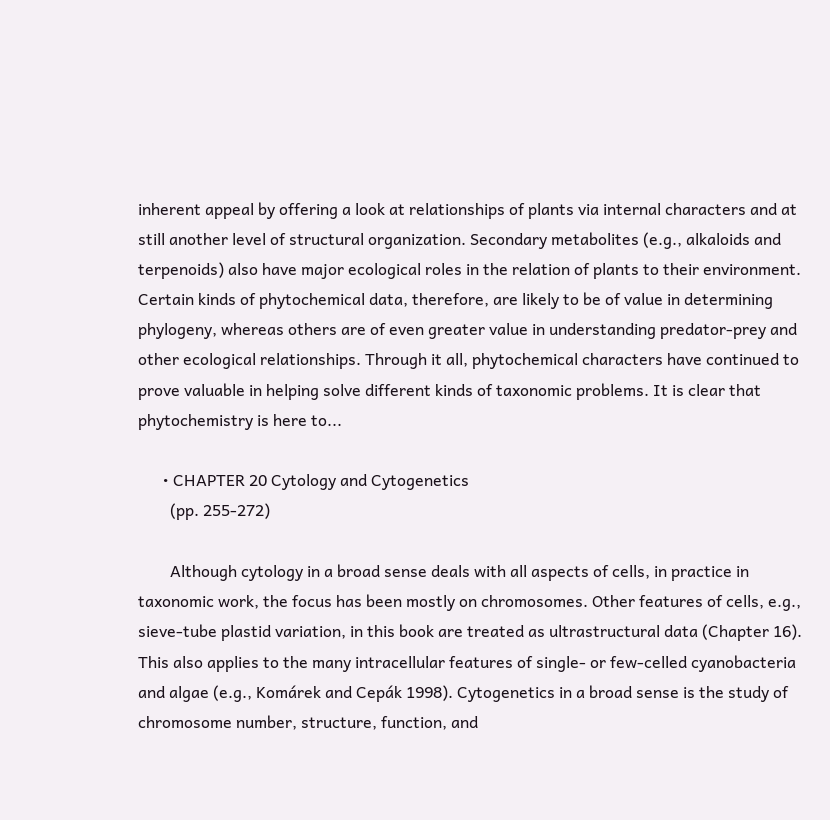inherent appeal by offering a look at relationships of plants via internal characters and at still another level of structural organization. Secondary metabolites (e.g., alkaloids and terpenoids) also have major ecological roles in the relation of plants to their environment. Certain kinds of phytochemical data, therefore, are likely to be of value in determining phylogeny, whereas others are of even greater value in understanding predator-prey and other ecological relationships. Through it all, phytochemical characters have continued to prove valuable in helping solve different kinds of taxonomic problems. It is clear that phytochemistry is here to...

      • CHAPTER 20 Cytology and Cytogenetics
        (pp. 255-272)

        Although cytology in a broad sense deals with all aspects of cells, in practice in taxonomic work, the focus has been mostly on chromosomes. Other features of cells, e.g., sieve-tube plastid variation, in this book are treated as ultrastructural data (Chapter 16). This also applies to the many intracellular features of single- or few-celled cyanobacteria and algae (e.g., Komárek and Cepák 1998). Cytogenetics in a broad sense is the study of chromosome number, structure, function, and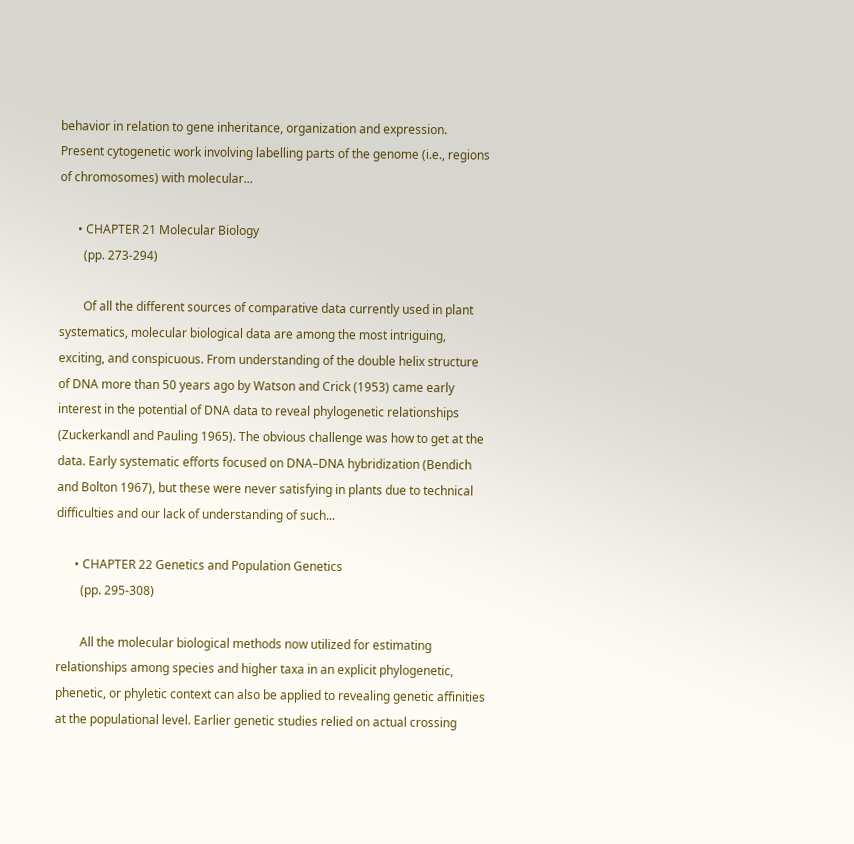behavior in relation to gene inheritance, organization and expression. Present cytogenetic work involving labelling parts of the genome (i.e., regions of chromosomes) with molecular...

      • CHAPTER 21 Molecular Biology
        (pp. 273-294)

        Of all the different sources of comparative data currently used in plant systematics, molecular biological data are among the most intriguing, exciting, and conspicuous. From understanding of the double helix structure of DNA more than 50 years ago by Watson and Crick (1953) came early interest in the potential of DNA data to reveal phylogenetic relationships (Zuckerkandl and Pauling 1965). The obvious challenge was how to get at the data. Early systematic efforts focused on DNA–DNA hybridization (Bendich and Bolton 1967), but these were never satisfying in plants due to technical difficulties and our lack of understanding of such...

      • CHAPTER 22 Genetics and Population Genetics
        (pp. 295-308)

        All the molecular biological methods now utilized for estimating relationships among species and higher taxa in an explicit phylogenetic, phenetic, or phyletic context can also be applied to revealing genetic affinities at the populational level. Earlier genetic studies relied on actual crossing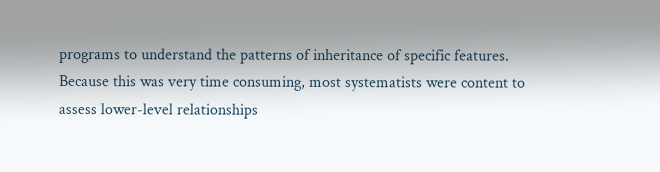programs to understand the patterns of inheritance of specific features. Because this was very time consuming, most systematists were content to assess lower-level relationships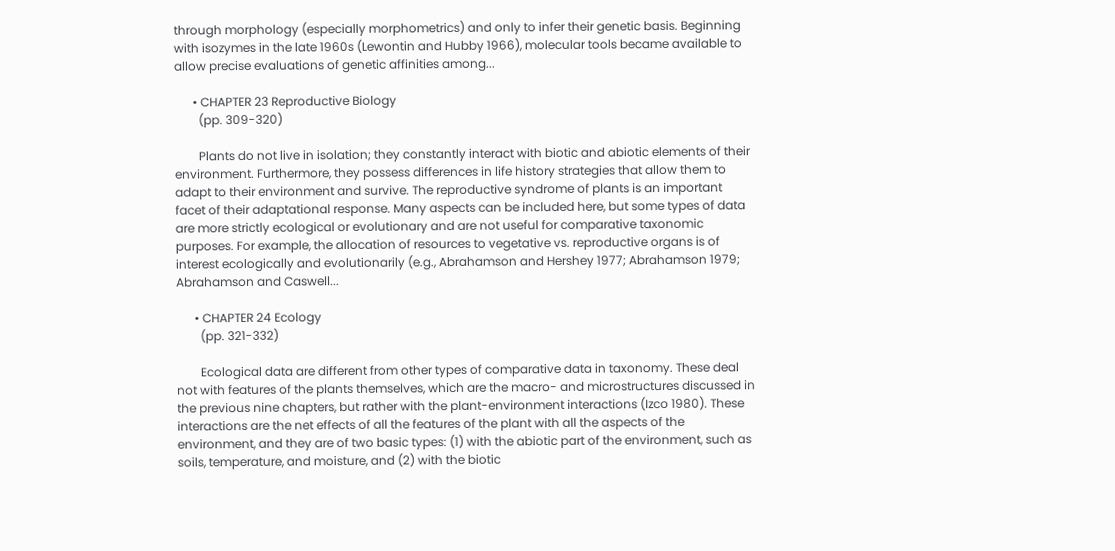through morphology (especially morphometrics) and only to infer their genetic basis. Beginning with isozymes in the late 1960s (Lewontin and Hubby 1966), molecular tools became available to allow precise evaluations of genetic affinities among...

      • CHAPTER 23 Reproductive Biology
        (pp. 309-320)

        Plants do not live in isolation; they constantly interact with biotic and abiotic elements of their environment. Furthermore, they possess differences in life history strategies that allow them to adapt to their environment and survive. The reproductive syndrome of plants is an important facet of their adaptational response. Many aspects can be included here, but some types of data are more strictly ecological or evolutionary and are not useful for comparative taxonomic purposes. For example, the allocation of resources to vegetative vs. reproductive organs is of interest ecologically and evolutionarily (e.g., Abrahamson and Hershey 1977; Abrahamson 1979; Abrahamson and Caswell...

      • CHAPTER 24 Ecology
        (pp. 321-332)

        Ecological data are different from other types of comparative data in taxonomy. These deal not with features of the plants themselves, which are the macro- and microstructures discussed in the previous nine chapters, but rather with the plant-environment interactions (Izco 1980). These interactions are the net effects of all the features of the plant with all the aspects of the environment, and they are of two basic types: (1) with the abiotic part of the environment, such as soils, temperature, and moisture, and (2) with the biotic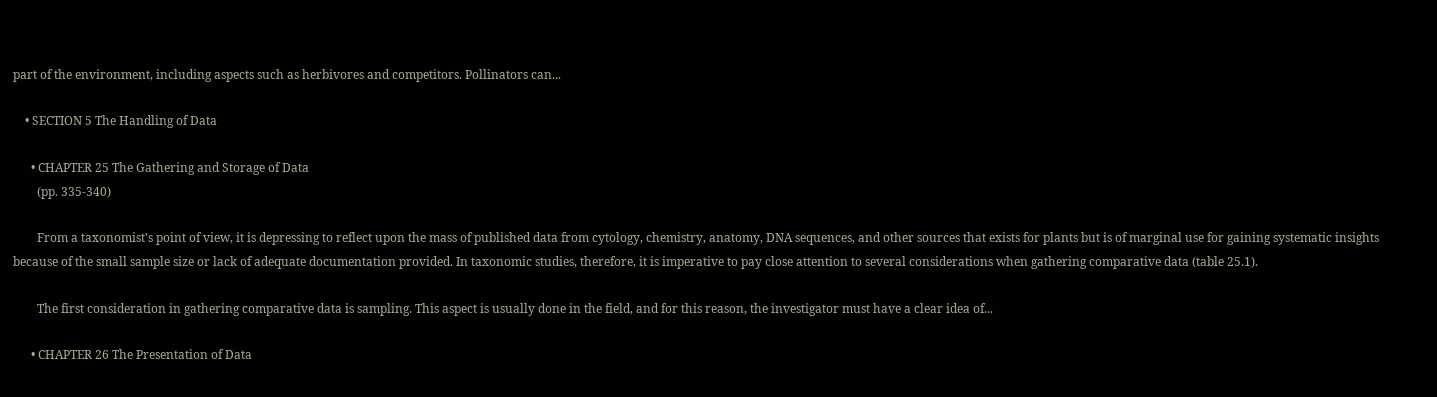part of the environment, including aspects such as herbivores and competitors. Pollinators can...

    • SECTION 5 The Handling of Data

      • CHAPTER 25 The Gathering and Storage of Data
        (pp. 335-340)

        From a taxonomist’s point of view, it is depressing to reflect upon the mass of published data from cytology, chemistry, anatomy, DNA sequences, and other sources that exists for plants but is of marginal use for gaining systematic insights because of the small sample size or lack of adequate documentation provided. In taxonomic studies, therefore, it is imperative to pay close attention to several considerations when gathering comparative data (table 25.1).

        The first consideration in gathering comparative data is sampling. This aspect is usually done in the field, and for this reason, the investigator must have a clear idea of...

      • CHAPTER 26 The Presentation of Data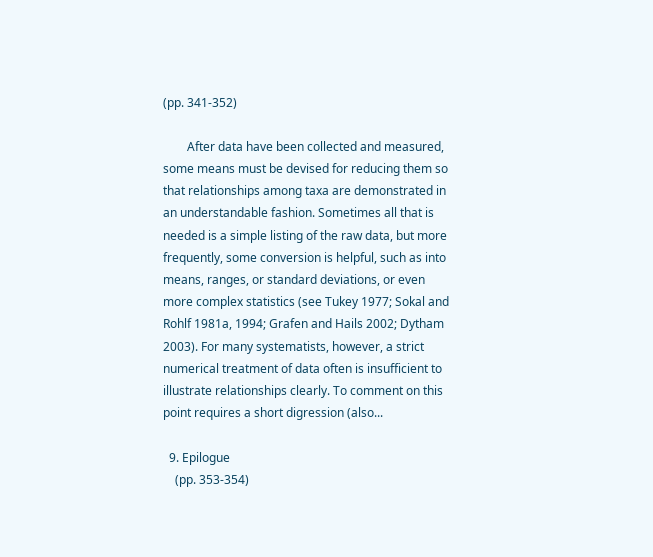(pp. 341-352)

        After data have been collected and measured, some means must be devised for reducing them so that relationships among taxa are demonstrated in an understandable fashion. Sometimes all that is needed is a simple listing of the raw data, but more frequently, some conversion is helpful, such as into means, ranges, or standard deviations, or even more complex statistics (see Tukey 1977; Sokal and Rohlf 1981a, 1994; Grafen and Hails 2002; Dytham 2003). For many systematists, however, a strict numerical treatment of data often is insufficient to illustrate relationships clearly. To comment on this point requires a short digression (also...

  9. Epilogue
    (pp. 353-354)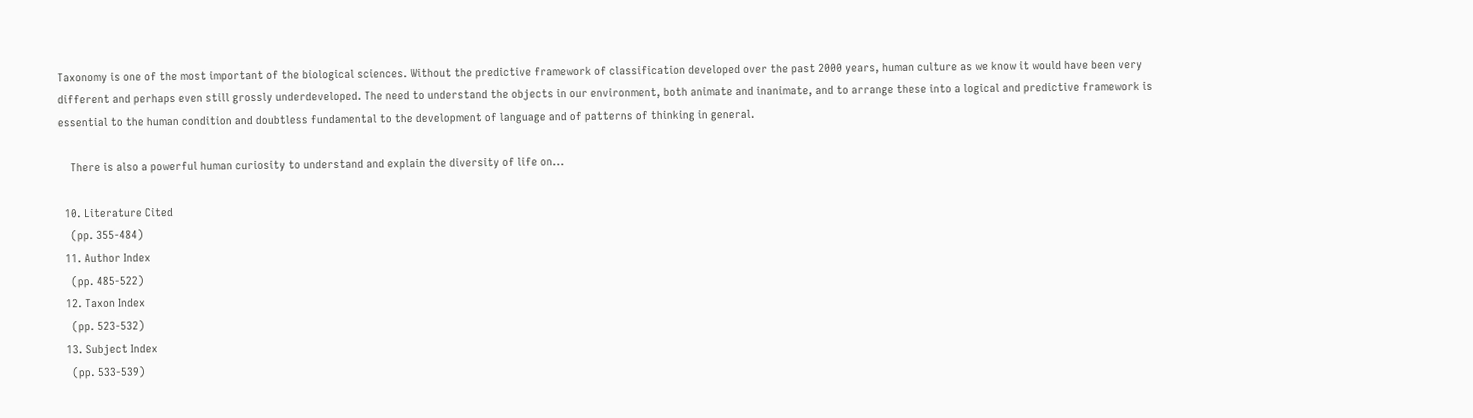Taxonomy is one of the most important of the biological sciences. Without the predictive framework of classification developed over the past 2000 years, human culture as we know it would have been very different and perhaps even still grossly underdeveloped. The need to understand the objects in our environment, both animate and inanimate, and to arrange these into a logical and predictive framework is essential to the human condition and doubtless fundamental to the development of language and of patterns of thinking in general.

    There is also a powerful human curiosity to understand and explain the diversity of life on...

  10. Literature Cited
    (pp. 355-484)
  11. Author Index
    (pp. 485-522)
  12. Taxon Index
    (pp. 523-532)
  13. Subject Index
    (pp. 533-539)